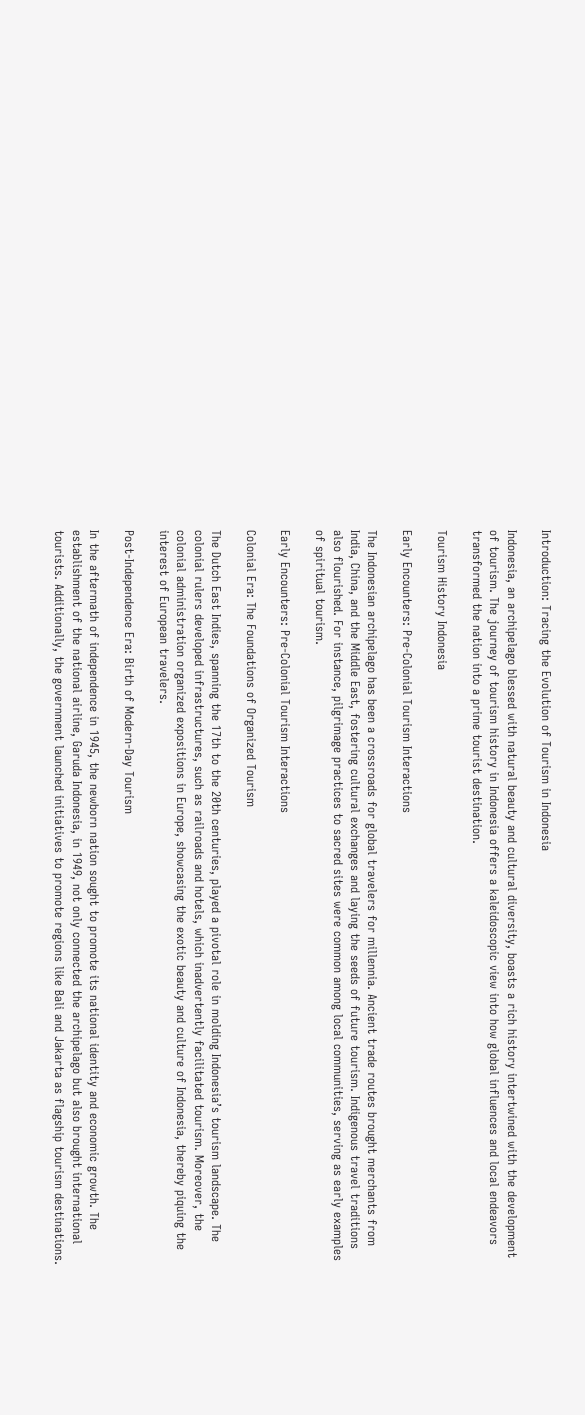Introduction: Tracing the Evolution of Tourism in Indonesia

Indonesia, an archipelago blessed with natural beauty and cultural diversity, boasts a rich history intertwined with the development of tourism. The journey of tourism history in Indonesia offers a kaleidoscopic view into how global influences and local endeavors transformed the nation into a prime tourist destination.

Tourism History Indonesia

Early Encounters: Pre-Colonial Tourism Interactions

The Indonesian archipelago has been a crossroads for global travelers for millennia. Ancient trade routes brought merchants from India, China, and the Middle East, fostering cultural exchanges and laying the seeds of future tourism. Indigenous travel traditions also flourished. For instance, pilgrimage practices to sacred sites were common among local communities, serving as early examples of spiritual tourism.

Early Encounters: Pre-Colonial Tourism Interactions

Colonial Era: The Foundations of Organized Tourism

The Dutch East Indies, spanning the 17th to the 20th centuries, played a pivotal role in molding Indonesia’s tourism landscape. The colonial rulers developed infrastructures, such as railroads and hotels, which inadvertently facilitated tourism. Moreover, the colonial administration organized expositions in Europe, showcasing the exotic beauty and culture of Indonesia, thereby piquing the interest of European travelers.

Post-Independence Era: Birth of Modern-Day Tourism

In the aftermath of independence in 1945, the newborn nation sought to promote its national identity and economic growth. The establishment of the national airline, Garuda Indonesia, in 1949, not only connected the archipelago but also brought international tourists. Additionally, the government launched initiatives to promote regions like Bali and Jakarta as flagship tourism destinations.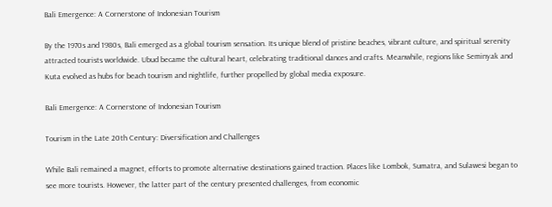Bali Emergence: A Cornerstone of Indonesian Tourism

By the 1970s and 1980s, Bali emerged as a global tourism sensation. Its unique blend of pristine beaches, vibrant culture, and spiritual serenity attracted tourists worldwide. Ubud became the cultural heart, celebrating traditional dances and crafts. Meanwhile, regions like Seminyak and Kuta evolved as hubs for beach tourism and nightlife, further propelled by global media exposure.

Bali Emergence: A Cornerstone of Indonesian Tourism

Tourism in the Late 20th Century: Diversification and Challenges

While Bali remained a magnet, efforts to promote alternative destinations gained traction. Places like Lombok, Sumatra, and Sulawesi began to see more tourists. However, the latter part of the century presented challenges, from economic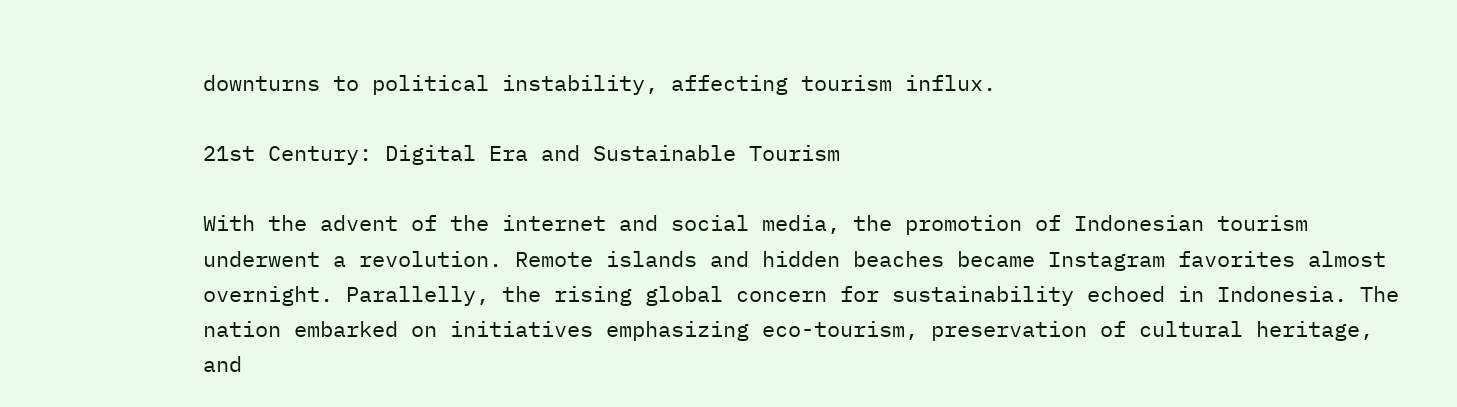downturns to political instability, affecting tourism influx.

21st Century: Digital Era and Sustainable Tourism

With the advent of the internet and social media, the promotion of Indonesian tourism underwent a revolution. Remote islands and hidden beaches became Instagram favorites almost overnight. Parallelly, the rising global concern for sustainability echoed in Indonesia. The nation embarked on initiatives emphasizing eco-tourism, preservation of cultural heritage, and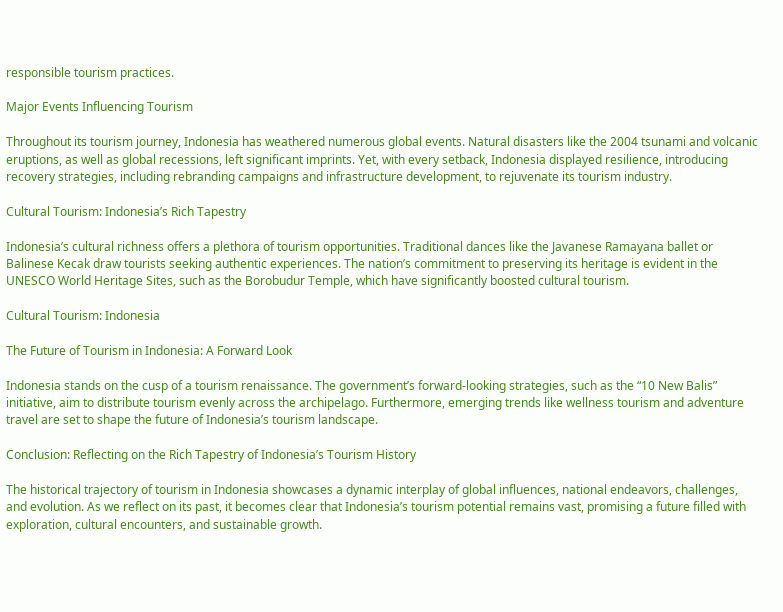responsible tourism practices.

Major Events Influencing Tourism

Throughout its tourism journey, Indonesia has weathered numerous global events. Natural disasters like the 2004 tsunami and volcanic eruptions, as well as global recessions, left significant imprints. Yet, with every setback, Indonesia displayed resilience, introducing recovery strategies, including rebranding campaigns and infrastructure development, to rejuvenate its tourism industry.

Cultural Tourism: Indonesia’s Rich Tapestry

Indonesia’s cultural richness offers a plethora of tourism opportunities. Traditional dances like the Javanese Ramayana ballet or Balinese Kecak draw tourists seeking authentic experiences. The nation’s commitment to preserving its heritage is evident in the UNESCO World Heritage Sites, such as the Borobudur Temple, which have significantly boosted cultural tourism.

Cultural Tourism: Indonesia

The Future of Tourism in Indonesia: A Forward Look

Indonesia stands on the cusp of a tourism renaissance. The government’s forward-looking strategies, such as the “10 New Balis” initiative, aim to distribute tourism evenly across the archipelago. Furthermore, emerging trends like wellness tourism and adventure travel are set to shape the future of Indonesia’s tourism landscape.

Conclusion: Reflecting on the Rich Tapestry of Indonesia’s Tourism History

The historical trajectory of tourism in Indonesia showcases a dynamic interplay of global influences, national endeavors, challenges, and evolution. As we reflect on its past, it becomes clear that Indonesia’s tourism potential remains vast, promising a future filled with exploration, cultural encounters, and sustainable growth.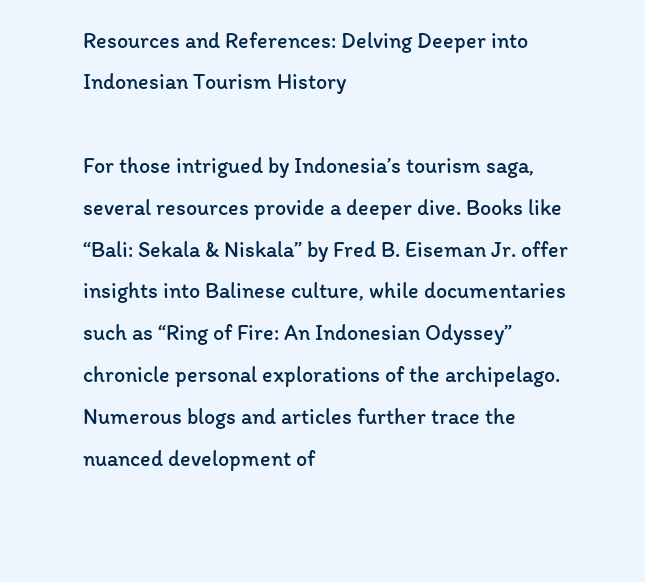Resources and References: Delving Deeper into Indonesian Tourism History

For those intrigued by Indonesia’s tourism saga, several resources provide a deeper dive. Books like “Bali: Sekala & Niskala” by Fred B. Eiseman Jr. offer insights into Balinese culture, while documentaries such as “Ring of Fire: An Indonesian Odyssey” chronicle personal explorations of the archipelago. Numerous blogs and articles further trace the nuanced development of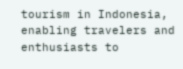tourism in Indonesia, enabling travelers and enthusiasts to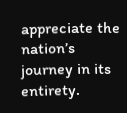appreciate the nation’s journey in its entirety.